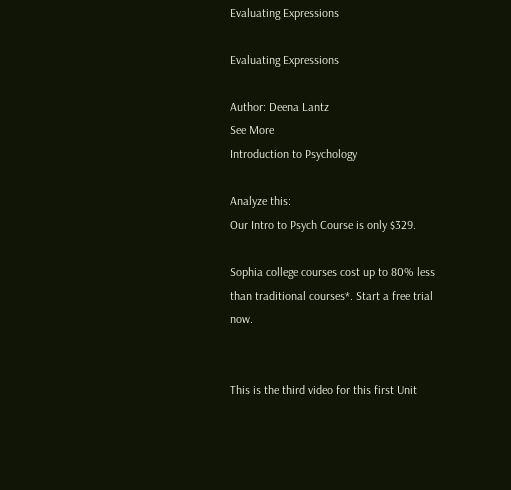Evaluating Expressions

Evaluating Expressions

Author: Deena Lantz
See More
Introduction to Psychology

Analyze this:
Our Intro to Psych Course is only $329.

Sophia college courses cost up to 80% less than traditional courses*. Start a free trial now.


This is the third video for this first Unit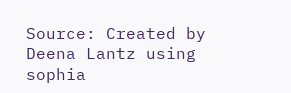Source: Created by Deena Lantz using sophia